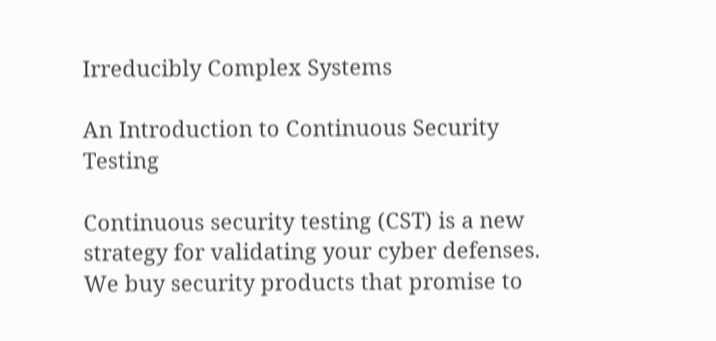Irreducibly Complex Systems

An Introduction to Continuous Security Testing

Continuous security testing (CST) is a new strategy for validating your cyber defenses. We buy security products that promise to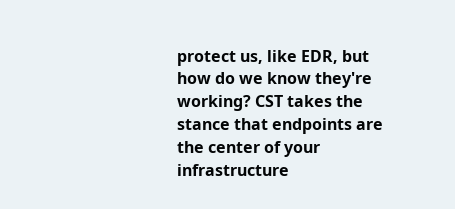protect us, like EDR, but how do we know they're working? CST takes the stance that endpoints are the center of your infrastructure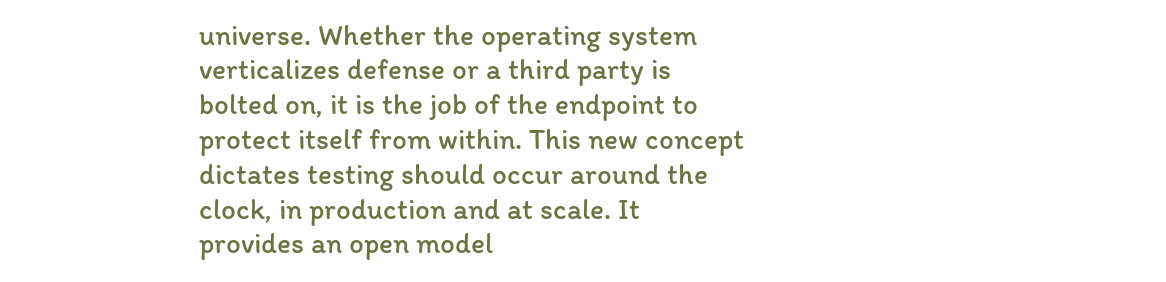universe. Whether the operating system verticalizes defense or a third party is bolted on, it is the job of the endpoint to protect itself from within. This new concept dictates testing should occur around the clock, in production and at scale. It provides an open model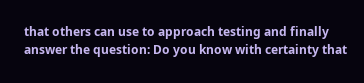that others can use to approach testing and finally answer the question: Do you know with certainty that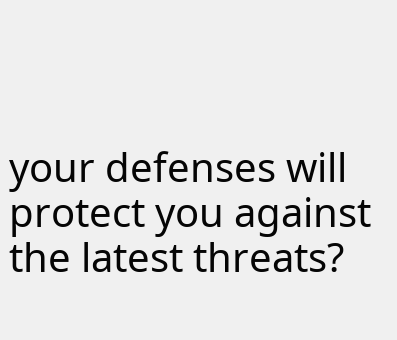your defenses will protect you against the latest threats?